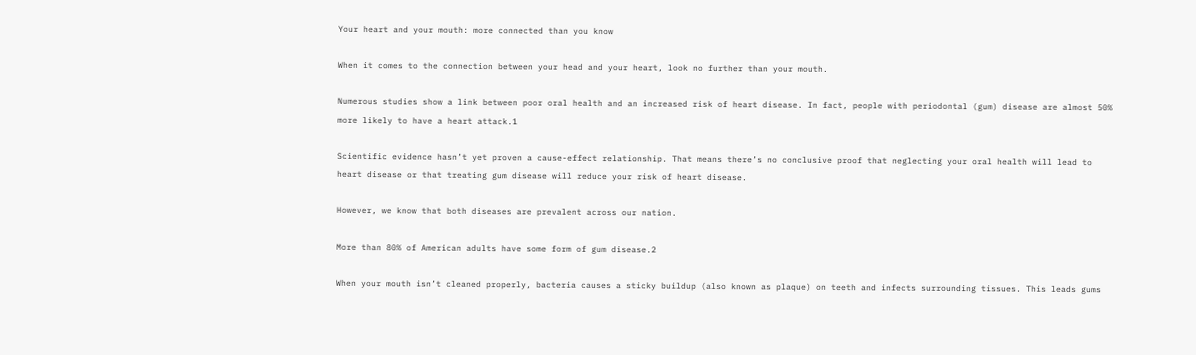Your heart and your mouth: more connected than you know

When it comes to the connection between your head and your heart, look no further than your mouth.

Numerous studies show a link between poor oral health and an increased risk of heart disease. In fact, people with periodontal (gum) disease are almost 50% more likely to have a heart attack.1

Scientific evidence hasn’t yet proven a cause-effect relationship. That means there’s no conclusive proof that neglecting your oral health will lead to heart disease or that treating gum disease will reduce your risk of heart disease.

However, we know that both diseases are prevalent across our nation.

More than 80% of American adults have some form of gum disease.2

When your mouth isn’t cleaned properly, bacteria causes a sticky buildup (also known as plaque) on teeth and infects surrounding tissues. This leads gums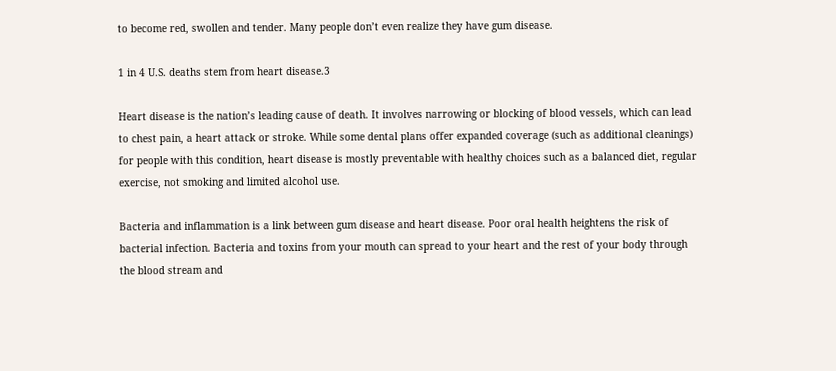to become red, swollen and tender. Many people don’t even realize they have gum disease.

1 in 4 U.S. deaths stem from heart disease.3

Heart disease is the nation’s leading cause of death. It involves narrowing or blocking of blood vessels, which can lead to chest pain, a heart attack or stroke. While some dental plans offer expanded coverage (such as additional cleanings) for people with this condition, heart disease is mostly preventable with healthy choices such as a balanced diet, regular exercise, not smoking and limited alcohol use.

Bacteria and inflammation is a link between gum disease and heart disease. Poor oral health heightens the risk of bacterial infection. Bacteria and toxins from your mouth can spread to your heart and the rest of your body through the blood stream and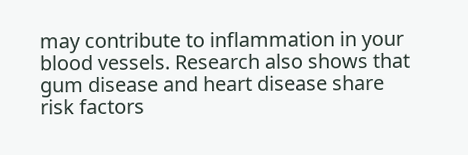may contribute to inflammation in your blood vessels. Research also shows that gum disease and heart disease share risk factors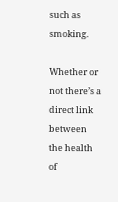such as smoking.

Whether or not there’s a direct link between the health of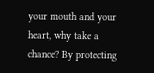your mouth and your heart, why take a chance? By protecting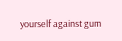yourself against gum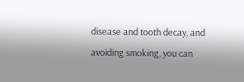disease and tooth decay, and avoiding smoking, you can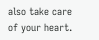also take care of your heart.